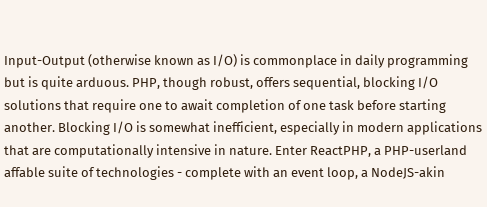Input-Output (otherwise known as I/O) is commonplace in daily programming but is quite arduous. PHP, though robust, offers sequential, blocking I/O solutions that require one to await completion of one task before starting another. Blocking I/O is somewhat inefficient, especially in modern applications that are computationally intensive in nature. Enter ReactPHP, a PHP-userland affable suite of technologies - complete with an event loop, a NodeJS-akin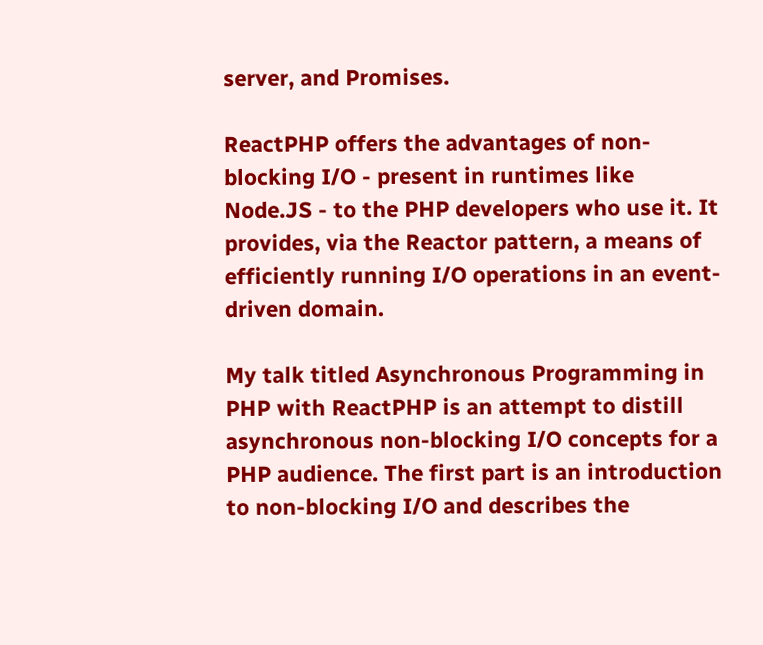server, and Promises.

ReactPHP offers the advantages of non-blocking I/O - present in runtimes like Node.JS - to the PHP developers who use it. It provides, via the Reactor pattern, a means of efficiently running I/O operations in an event-driven domain.

My talk titled Asynchronous Programming in PHP with ReactPHP is an attempt to distill asynchronous non-blocking I/O concepts for a PHP audience. The first part is an introduction to non-blocking I/O and describes the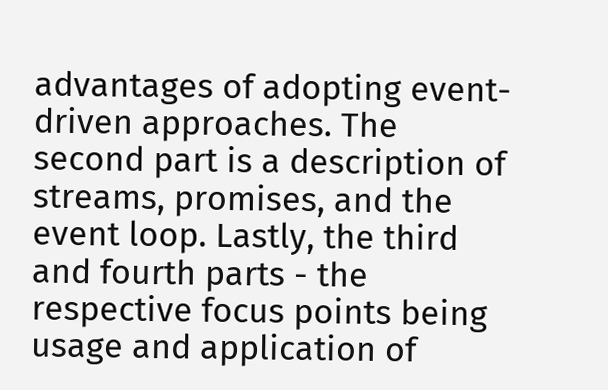advantages of adopting event-driven approaches. The second part is a description of streams, promises, and the event loop. Lastly, the third and fourth parts - the respective focus points being usage and application of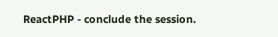ReactPHP - conclude the session.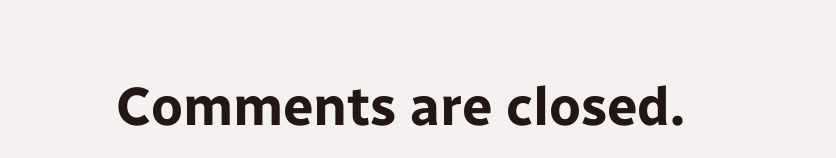Comments are closed.